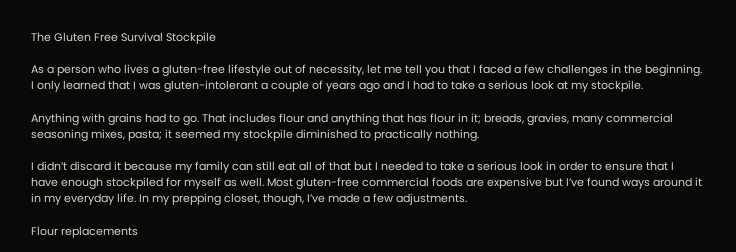The Gluten Free Survival Stockpile

As a person who lives a gluten-free lifestyle out of necessity, let me tell you that I faced a few challenges in the beginning. I only learned that I was gluten-intolerant a couple of years ago and I had to take a serious look at my stockpile.

Anything with grains had to go. That includes flour and anything that has flour in it; breads, gravies, many commercial seasoning mixes, pasta; it seemed my stockpile diminished to practically nothing.

I didn’t discard it because my family can still eat all of that but I needed to take a serious look in order to ensure that I have enough stockpiled for myself as well. Most gluten-free commercial foods are expensive but I’ve found ways around it in my everyday life. In my prepping closet, though, I’ve made a few adjustments.

Flour replacements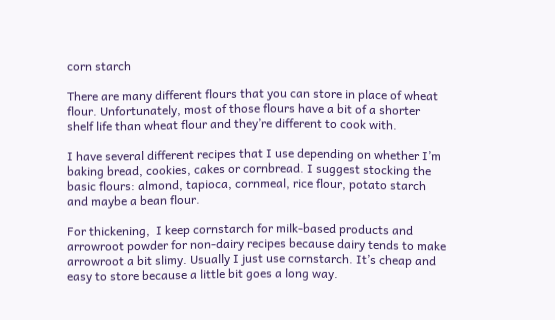corn starch

There are many different flours that you can store in place of wheat flour. Unfortunately, most of those flours have a bit of a shorter shelf life than wheat flour and they’re different to cook with.

I have several different recipes that I use depending on whether I’m baking bread, cookies, cakes or cornbread. I suggest stocking the basic flours: almond, tapioca, cornmeal, rice flour, potato starch and maybe a bean flour.

For thickening,  I keep cornstarch for milk-based products and arrowroot powder for non-dairy recipes because dairy tends to make arrowroot a bit slimy. Usually I just use cornstarch. It’s cheap and easy to store because a little bit goes a long way.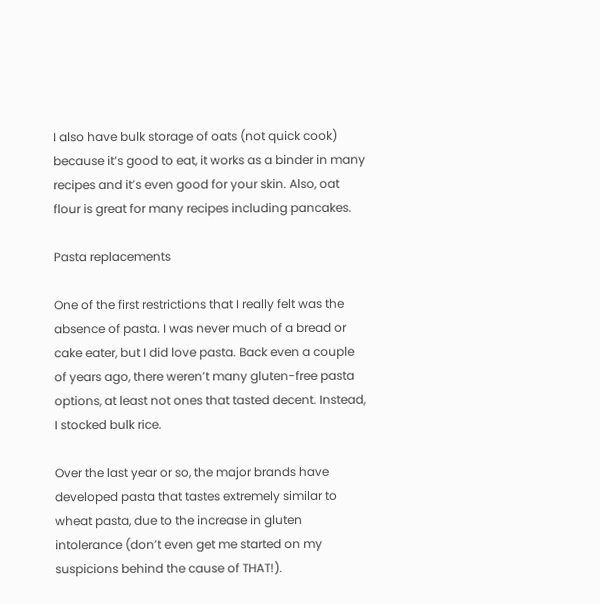I also have bulk storage of oats (not quick cook) because it’s good to eat, it works as a binder in many recipes and it’s even good for your skin. Also, oat flour is great for many recipes including pancakes.

Pasta replacements

One of the first restrictions that I really felt was the absence of pasta. I was never much of a bread or cake eater, but I did love pasta. Back even a couple of years ago, there weren’t many gluten-free pasta options, at least not ones that tasted decent. Instead, I stocked bulk rice.

Over the last year or so, the major brands have developed pasta that tastes extremely similar to wheat pasta, due to the increase in gluten intolerance (don’t even get me started on my suspicions behind the cause of THAT!).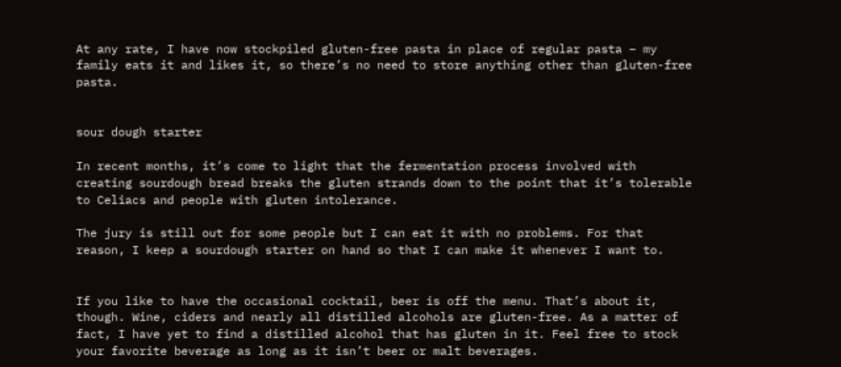At any rate, I have now stockpiled gluten-free pasta in place of regular pasta – my family eats it and likes it, so there’s no need to store anything other than gluten-free pasta.


sour dough starter

In recent months, it’s come to light that the fermentation process involved with creating sourdough bread breaks the gluten strands down to the point that it’s tolerable to Celiacs and people with gluten intolerance.

The jury is still out for some people but I can eat it with no problems. For that reason, I keep a sourdough starter on hand so that I can make it whenever I want to.


If you like to have the occasional cocktail, beer is off the menu. That’s about it, though. Wine, ciders and nearly all distilled alcohols are gluten-free. As a matter of fact, I have yet to find a distilled alcohol that has gluten in it. Feel free to stock your favorite beverage as long as it isn’t beer or malt beverages.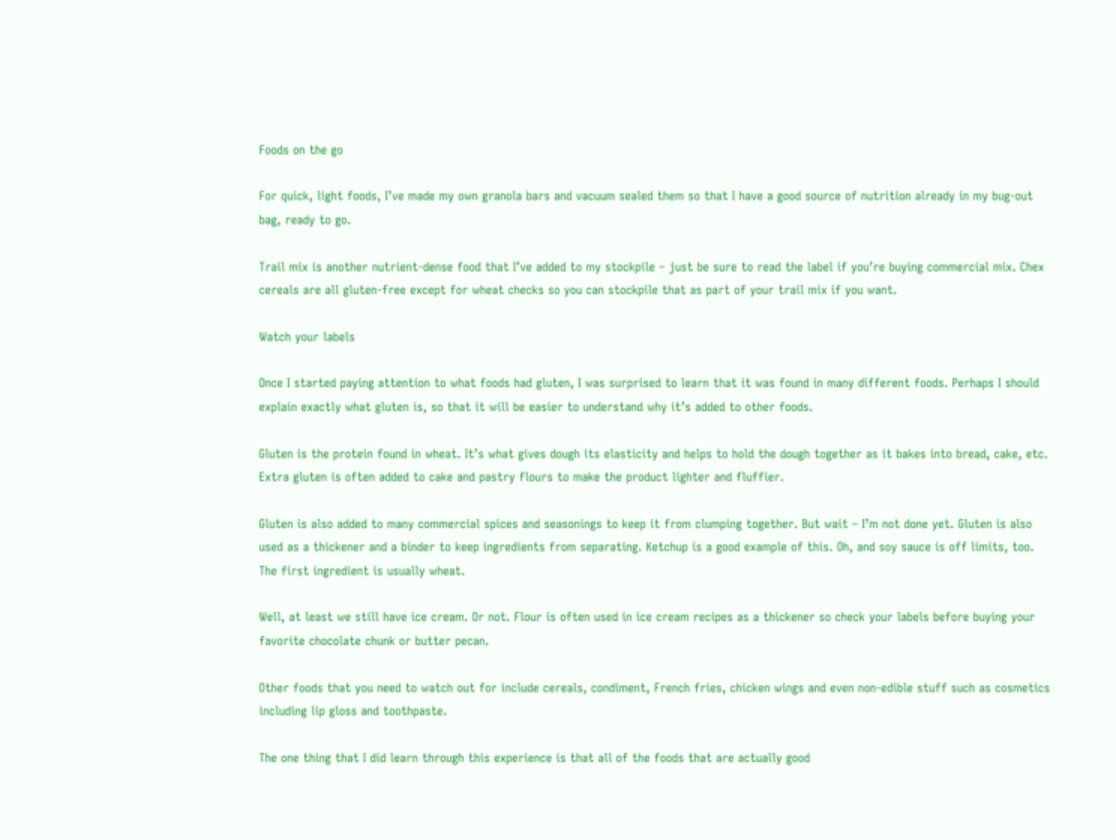Foods on the go

For quick, light foods, I’ve made my own granola bars and vacuum sealed them so that I have a good source of nutrition already in my bug-out bag, ready to go.

Trail mix is another nutrient-dense food that I’ve added to my stockpile – just be sure to read the label if you’re buying commercial mix. Chex cereals are all gluten-free except for wheat checks so you can stockpile that as part of your trail mix if you want.

Watch your labels

Once I started paying attention to what foods had gluten, I was surprised to learn that it was found in many different foods. Perhaps I should explain exactly what gluten is, so that it will be easier to understand why it’s added to other foods.

Gluten is the protein found in wheat. It’s what gives dough its elasticity and helps to hold the dough together as it bakes into bread, cake, etc. Extra gluten is often added to cake and pastry flours to make the product lighter and fluffier.

Gluten is also added to many commercial spices and seasonings to keep it from clumping together. But wait – I’m not done yet. Gluten is also used as a thickener and a binder to keep ingredients from separating. Ketchup is a good example of this. Oh, and soy sauce is off limits, too. The first ingredient is usually wheat.

Well, at least we still have ice cream. Or not. Flour is often used in ice cream recipes as a thickener so check your labels before buying your favorite chocolate chunk or butter pecan.

Other foods that you need to watch out for include cereals, condiment, French fries, chicken wings and even non-edible stuff such as cosmetics including lip gloss and toothpaste.

The one thing that I did learn through this experience is that all of the foods that are actually good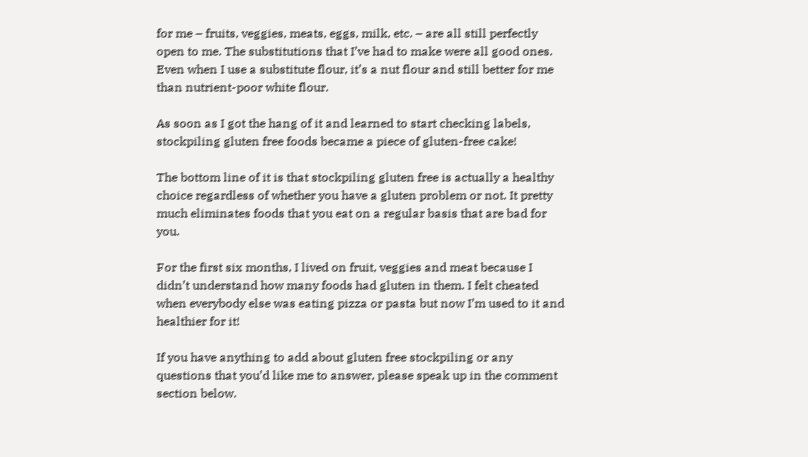for me – fruits, veggies, meats, eggs, milk, etc. – are all still perfectly open to me. The substitutions that I’ve had to make were all good ones. Even when I use a substitute flour, it’s a nut flour and still better for me than nutrient-poor white flour.

As soon as I got the hang of it and learned to start checking labels, stockpiling gluten free foods became a piece of gluten-free cake!

The bottom line of it is that stockpiling gluten free is actually a healthy choice regardless of whether you have a gluten problem or not. It pretty much eliminates foods that you eat on a regular basis that are bad for you.

For the first six months, I lived on fruit, veggies and meat because I didn’t understand how many foods had gluten in them. I felt cheated when everybody else was eating pizza or pasta but now I’m used to it and healthier for it!

If you have anything to add about gluten free stockpiling or any questions that you’d like me to answer, please speak up in the comment section below.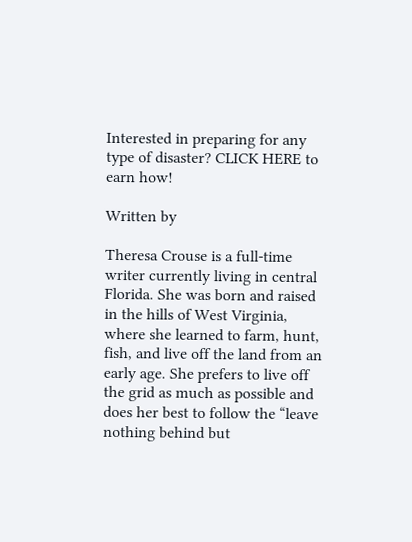Interested in preparing for any type of disaster? CLICK HERE to earn how!

Written by

Theresa Crouse is a full-time writer currently living in central Florida. She was born and raised in the hills of West Virginia, where she learned to farm, hunt, fish, and live off the land from an early age. She prefers to live off the grid as much as possible and does her best to follow the “leave nothing behind but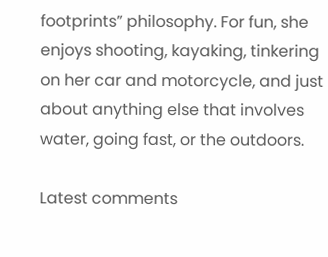footprints” philosophy. For fun, she enjoys shooting, kayaking, tinkering on her car and motorcycle, and just about anything else that involves water, going fast, or the outdoors.

Latest comments